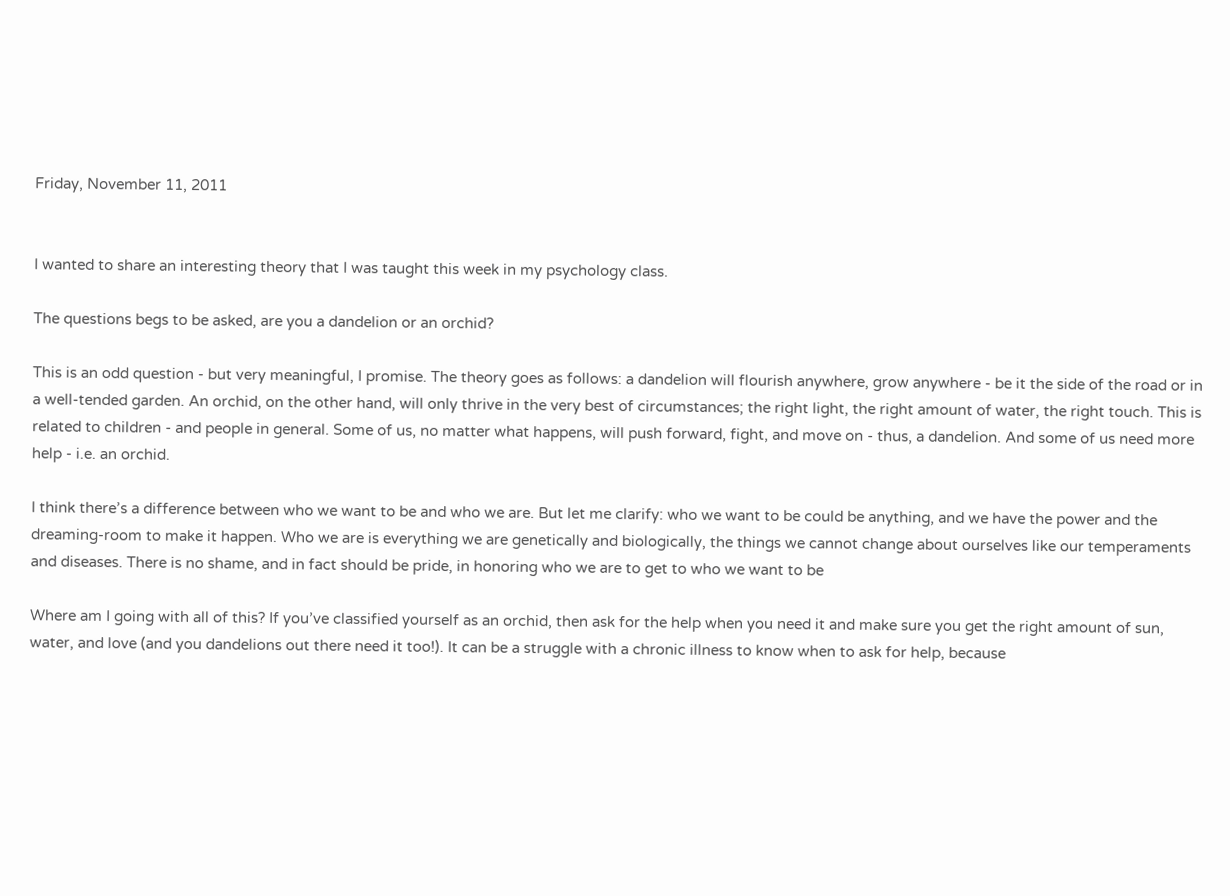Friday, November 11, 2011


I wanted to share an interesting theory that I was taught this week in my psychology class.

The questions begs to be asked, are you a dandelion or an orchid?

This is an odd question - but very meaningful, I promise. The theory goes as follows: a dandelion will flourish anywhere, grow anywhere - be it the side of the road or in a well-tended garden. An orchid, on the other hand, will only thrive in the very best of circumstances; the right light, the right amount of water, the right touch. This is related to children - and people in general. Some of us, no matter what happens, will push forward, fight, and move on - thus, a dandelion. And some of us need more help - i.e. an orchid.

I think there’s a difference between who we want to be and who we are. But let me clarify: who we want to be could be anything, and we have the power and the dreaming-room to make it happen. Who we are is everything we are genetically and biologically, the things we cannot change about ourselves like our temperaments and diseases. There is no shame, and in fact should be pride, in honoring who we are to get to who we want to be

Where am I going with all of this? If you’ve classified yourself as an orchid, then ask for the help when you need it and make sure you get the right amount of sun, water, and love (and you dandelions out there need it too!). It can be a struggle with a chronic illness to know when to ask for help, because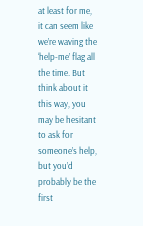at least for me, it can seem like we’re waving the ‘help-me’ flag all the time. But think about it this way, you may be hesitant to ask for someone’s help, but you’d probably be the first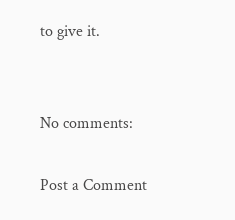to give it.


No comments:

Post a Comment